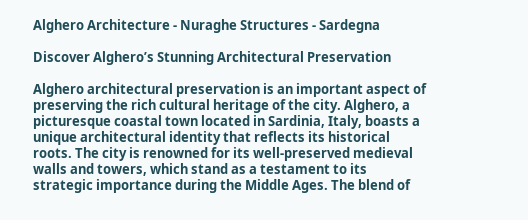Alghero Architecture - Nuraghe Structures - Sardegna

Discover Alghero’s Stunning Architectural Preservation

Alghero architectural preservation is an important aspect of preserving the rich cultural heritage of the city. Alghero, a picturesque coastal town located in Sardinia, Italy, boasts a unique architectural identity that reflects its historical roots. The city is renowned for its well-preserved medieval walls and towers, which stand as a testament to its strategic importance during the Middle Ages. The blend of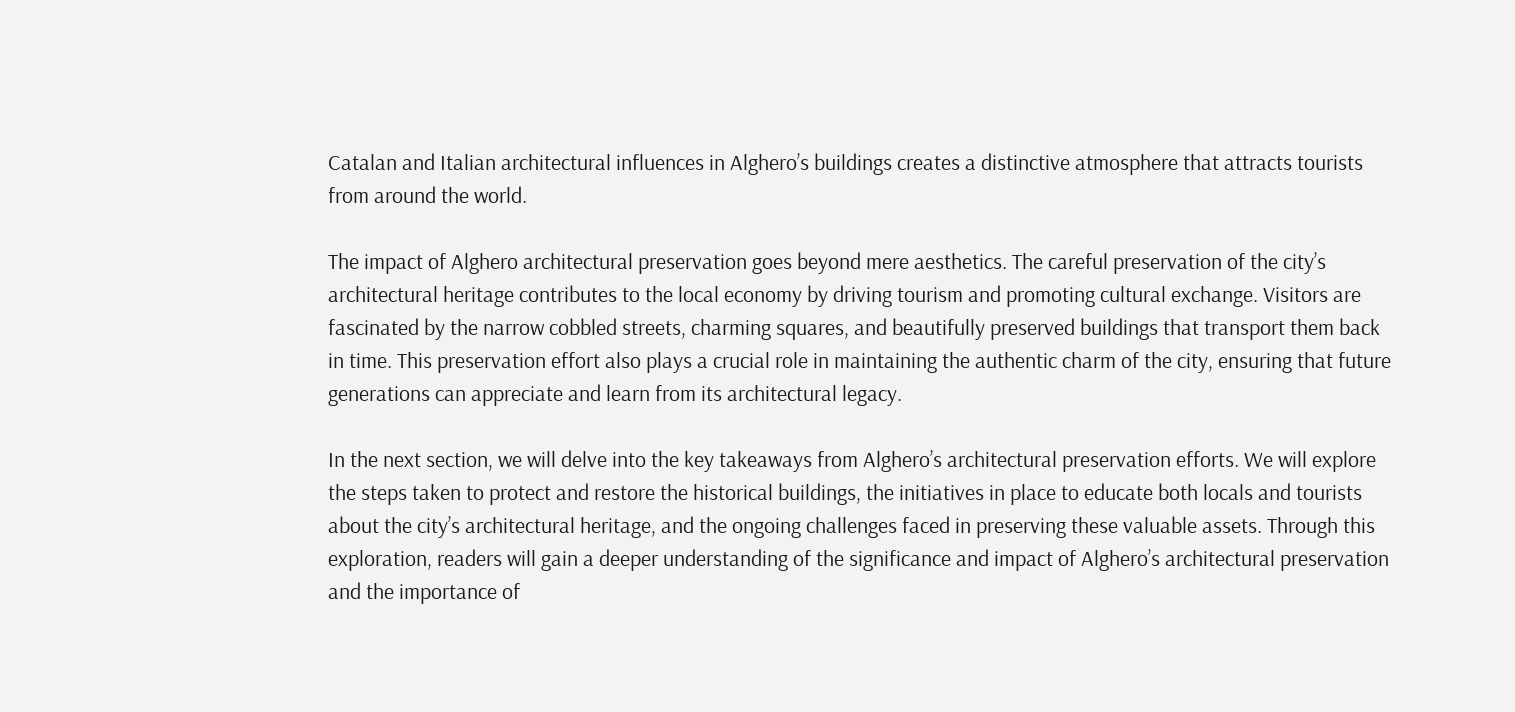Catalan and Italian architectural influences in Alghero’s buildings creates a distinctive atmosphere that attracts tourists from around the world.

The impact of Alghero architectural preservation goes beyond mere aesthetics. The careful preservation of the city’s architectural heritage contributes to the local economy by driving tourism and promoting cultural exchange. Visitors are fascinated by the narrow cobbled streets, charming squares, and beautifully preserved buildings that transport them back in time. This preservation effort also plays a crucial role in maintaining the authentic charm of the city, ensuring that future generations can appreciate and learn from its architectural legacy.

In the next section, we will delve into the key takeaways from Alghero’s architectural preservation efforts. We will explore the steps taken to protect and restore the historical buildings, the initiatives in place to educate both locals and tourists about the city’s architectural heritage, and the ongoing challenges faced in preserving these valuable assets. Through this exploration, readers will gain a deeper understanding of the significance and impact of Alghero’s architectural preservation and the importance of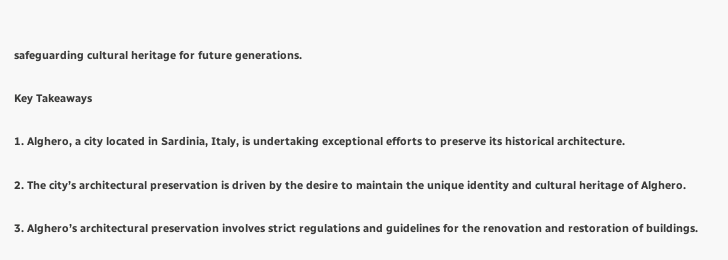safeguarding cultural heritage for future generations.

Key Takeaways

1. Alghero, a city located in Sardinia, Italy, is undertaking exceptional efforts to preserve its historical architecture.

2. The city’s architectural preservation is driven by the desire to maintain the unique identity and cultural heritage of Alghero.

3. Alghero’s architectural preservation involves strict regulations and guidelines for the renovation and restoration of buildings.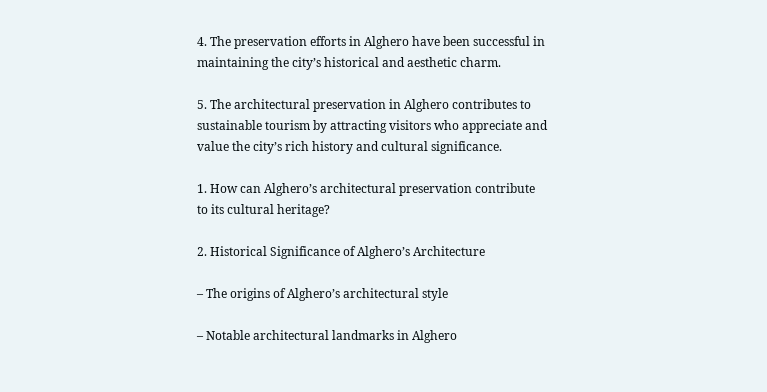4. The preservation efforts in Alghero have been successful in maintaining the city’s historical and aesthetic charm.

5. The architectural preservation in Alghero contributes to sustainable tourism by attracting visitors who appreciate and value the city’s rich history and cultural significance.

1. How can Alghero’s architectural preservation contribute to its cultural heritage?

2. Historical Significance of Alghero’s Architecture

– The origins of Alghero’s architectural style

– Notable architectural landmarks in Alghero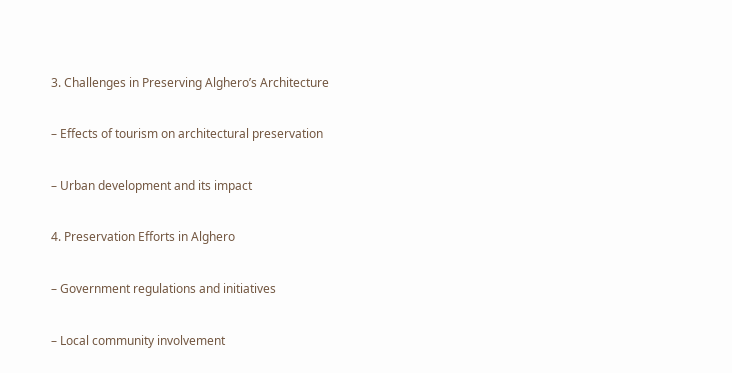3. Challenges in Preserving Alghero’s Architecture

– Effects of tourism on architectural preservation

– Urban development and its impact

4. Preservation Efforts in Alghero

– Government regulations and initiatives

– Local community involvement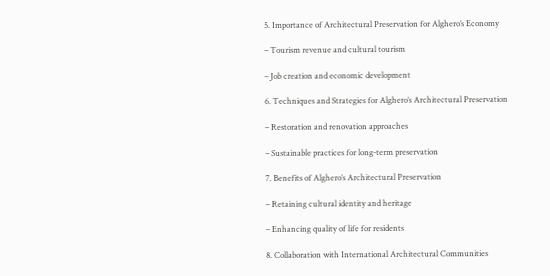5. Importance of Architectural Preservation for Alghero’s Economy

– Tourism revenue and cultural tourism

– Job creation and economic development

6. Techniques and Strategies for Alghero’s Architectural Preservation

– Restoration and renovation approaches

– Sustainable practices for long-term preservation

7. Benefits of Alghero’s Architectural Preservation

– Retaining cultural identity and heritage

– Enhancing quality of life for residents

8. Collaboration with International Architectural Communities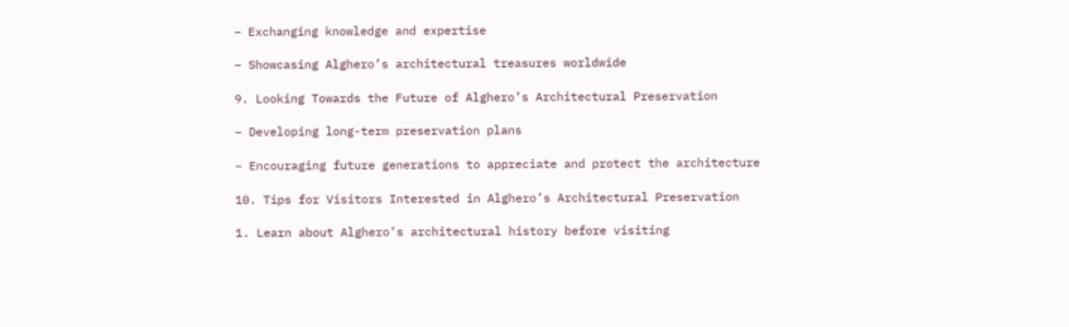– Exchanging knowledge and expertise

– Showcasing Alghero’s architectural treasures worldwide

9. Looking Towards the Future of Alghero’s Architectural Preservation

– Developing long-term preservation plans

– Encouraging future generations to appreciate and protect the architecture

10. Tips for Visitors Interested in Alghero’s Architectural Preservation

1. Learn about Alghero’s architectural history before visiting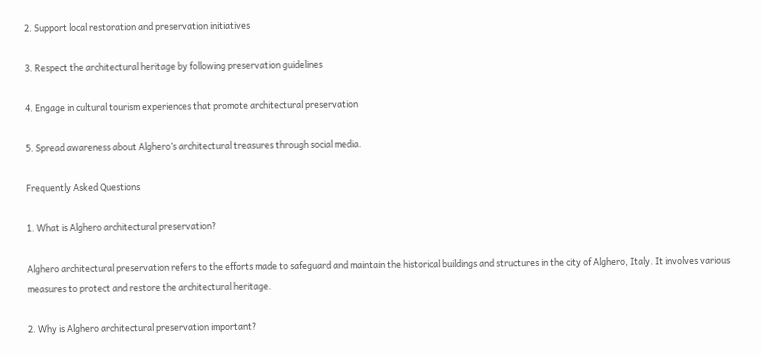2. Support local restoration and preservation initiatives

3. Respect the architectural heritage by following preservation guidelines

4. Engage in cultural tourism experiences that promote architectural preservation

5. Spread awareness about Alghero’s architectural treasures through social media.

Frequently Asked Questions

1. What is Alghero architectural preservation?

Alghero architectural preservation refers to the efforts made to safeguard and maintain the historical buildings and structures in the city of Alghero, Italy. It involves various measures to protect and restore the architectural heritage.

2. Why is Alghero architectural preservation important?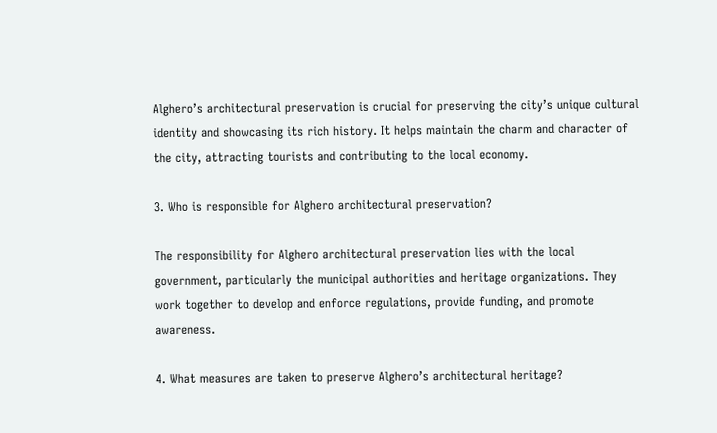Alghero’s architectural preservation is crucial for preserving the city’s unique cultural identity and showcasing its rich history. It helps maintain the charm and character of the city, attracting tourists and contributing to the local economy.

3. Who is responsible for Alghero architectural preservation?

The responsibility for Alghero architectural preservation lies with the local government, particularly the municipal authorities and heritage organizations. They work together to develop and enforce regulations, provide funding, and promote awareness.

4. What measures are taken to preserve Alghero’s architectural heritage?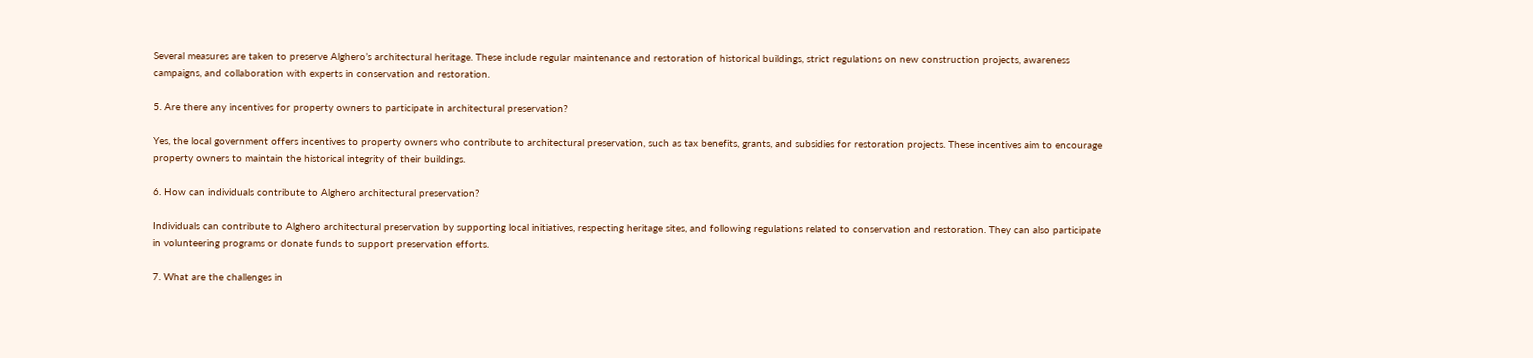Several measures are taken to preserve Alghero’s architectural heritage. These include regular maintenance and restoration of historical buildings, strict regulations on new construction projects, awareness campaigns, and collaboration with experts in conservation and restoration.

5. Are there any incentives for property owners to participate in architectural preservation?

Yes, the local government offers incentives to property owners who contribute to architectural preservation, such as tax benefits, grants, and subsidies for restoration projects. These incentives aim to encourage property owners to maintain the historical integrity of their buildings.

6. How can individuals contribute to Alghero architectural preservation?

Individuals can contribute to Alghero architectural preservation by supporting local initiatives, respecting heritage sites, and following regulations related to conservation and restoration. They can also participate in volunteering programs or donate funds to support preservation efforts.

7. What are the challenges in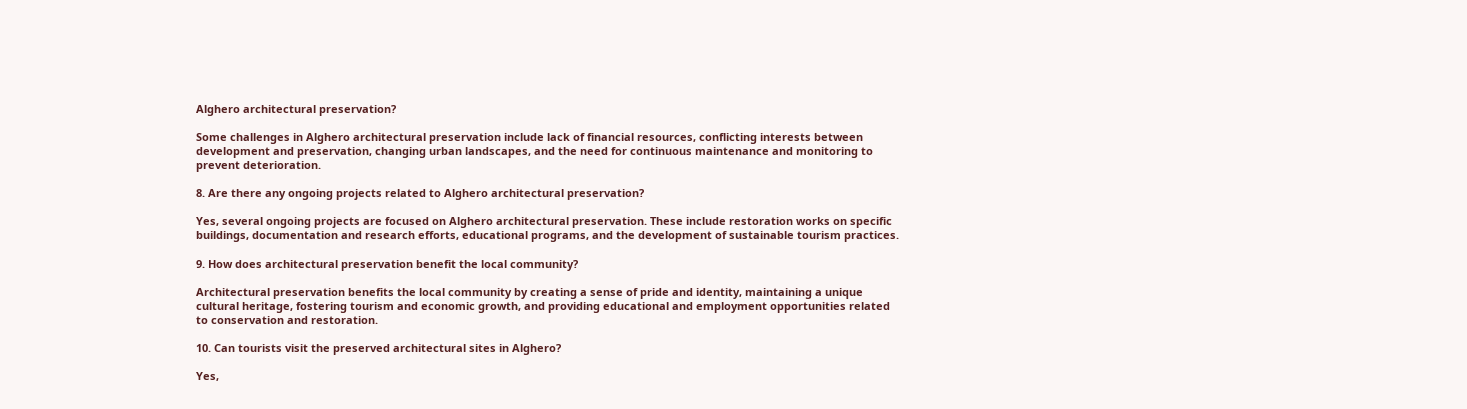Alghero architectural preservation?

Some challenges in Alghero architectural preservation include lack of financial resources, conflicting interests between development and preservation, changing urban landscapes, and the need for continuous maintenance and monitoring to prevent deterioration.

8. Are there any ongoing projects related to Alghero architectural preservation?

Yes, several ongoing projects are focused on Alghero architectural preservation. These include restoration works on specific buildings, documentation and research efforts, educational programs, and the development of sustainable tourism practices.

9. How does architectural preservation benefit the local community?

Architectural preservation benefits the local community by creating a sense of pride and identity, maintaining a unique cultural heritage, fostering tourism and economic growth, and providing educational and employment opportunities related to conservation and restoration.

10. Can tourists visit the preserved architectural sites in Alghero?

Yes,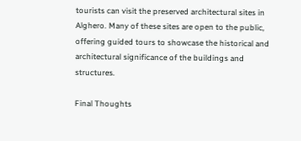tourists can visit the preserved architectural sites in Alghero. Many of these sites are open to the public, offering guided tours to showcase the historical and architectural significance of the buildings and structures.

Final Thoughts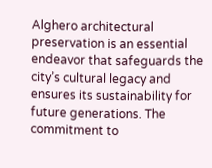Alghero architectural preservation is an essential endeavor that safeguards the city’s cultural legacy and ensures its sustainability for future generations. The commitment to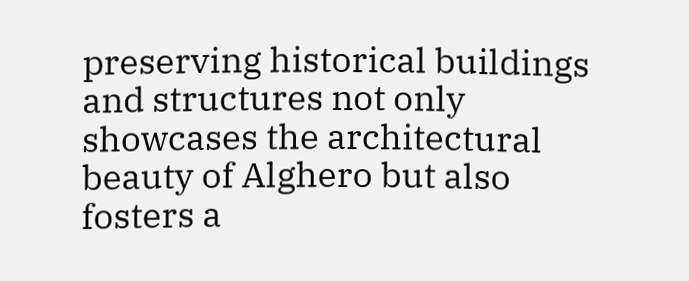preserving historical buildings and structures not only showcases the architectural beauty of Alghero but also fosters a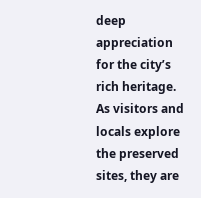deep appreciation for the city’s rich heritage. As visitors and locals explore the preserved sites, they are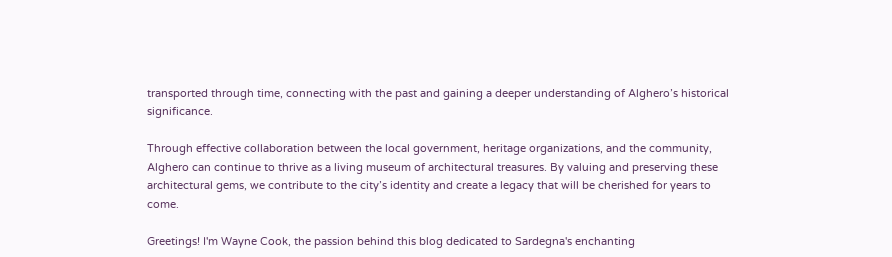transported through time, connecting with the past and gaining a deeper understanding of Alghero’s historical significance.

Through effective collaboration between the local government, heritage organizations, and the community, Alghero can continue to thrive as a living museum of architectural treasures. By valuing and preserving these architectural gems, we contribute to the city’s identity and create a legacy that will be cherished for years to come.

Greetings! I'm Wayne Cook, the passion behind this blog dedicated to Sardegna's enchanting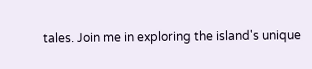tales. Join me in exploring the island's unique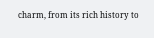charm, from its rich history to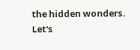the hidden wonders. Let's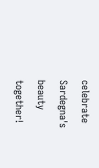celebrate Sardegna's beauty together!